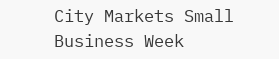City Markets Small Business Week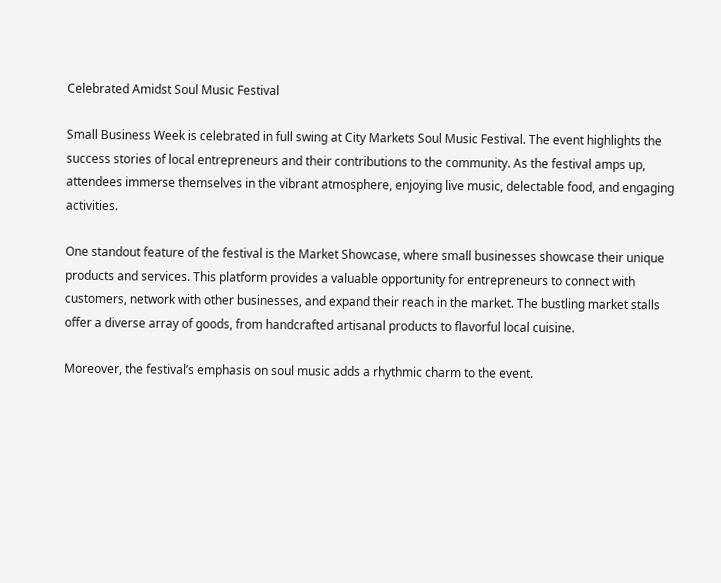Celebrated Amidst Soul Music Festival

Small Business Week is celebrated in full swing at City Markets Soul Music Festival. The event highlights the success stories of local entrepreneurs and their contributions to the community. As the festival amps up, attendees immerse themselves in the vibrant atmosphere, enjoying live music, delectable food, and engaging activities.

One standout feature of the festival is the Market Showcase, where small businesses showcase their unique products and services. This platform provides a valuable opportunity for entrepreneurs to connect with customers, network with other businesses, and expand their reach in the market. The bustling market stalls offer a diverse array of goods, from handcrafted artisanal products to flavorful local cuisine.

Moreover, the festival’s emphasis on soul music adds a rhythmic charm to the event.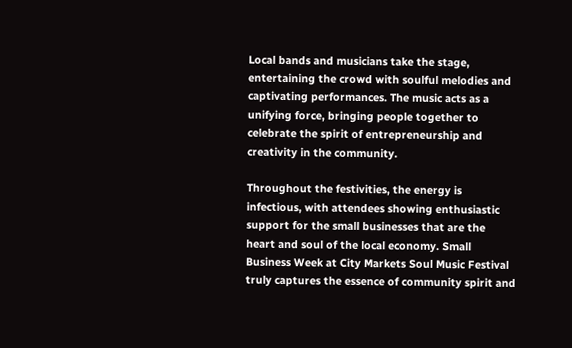Local bands and musicians take the stage, entertaining the crowd with soulful melodies and captivating performances. The music acts as a unifying force, bringing people together to celebrate the spirit of entrepreneurship and creativity in the community.

Throughout the festivities, the energy is infectious, with attendees showing enthusiastic support for the small businesses that are the heart and soul of the local economy. Small Business Week at City Markets Soul Music Festival truly captures the essence of community spirit and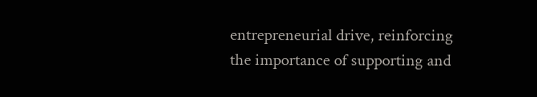entrepreneurial drive, reinforcing the importance of supporting and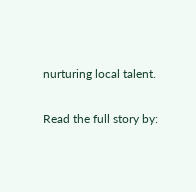nurturing local talent.

Read the full story by: